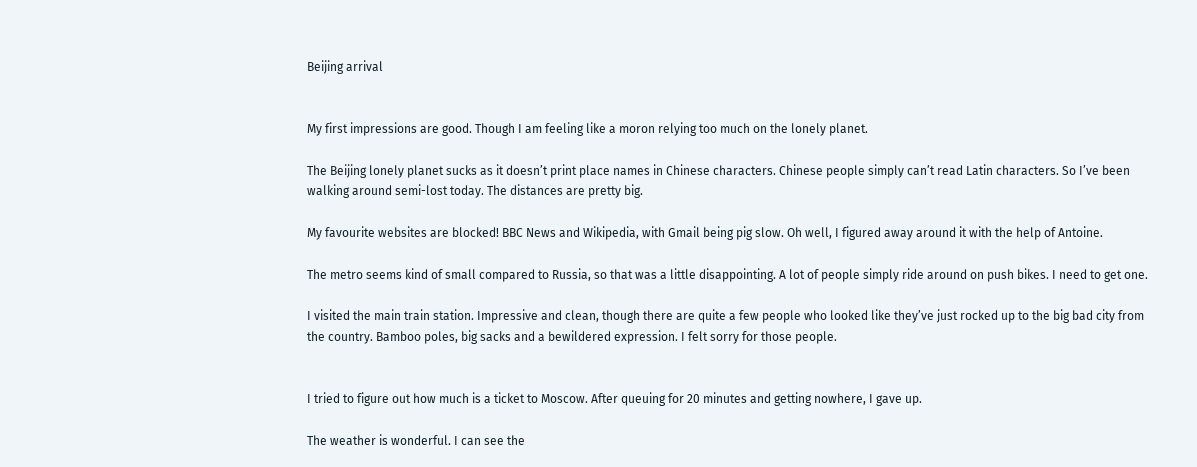Beijing arrival


My first impressions are good. Though I am feeling like a moron relying too much on the lonely planet.

The Beijing lonely planet sucks as it doesn’t print place names in Chinese characters. Chinese people simply can’t read Latin characters. So I’ve been walking around semi-lost today. The distances are pretty big.

My favourite websites are blocked! BBC News and Wikipedia, with Gmail being pig slow. Oh well, I figured away around it with the help of Antoine.

The metro seems kind of small compared to Russia, so that was a little disappointing. A lot of people simply ride around on push bikes. I need to get one.

I visited the main train station. Impressive and clean, though there are quite a few people who looked like they’ve just rocked up to the big bad city from the country. Bamboo poles, big sacks and a bewildered expression. I felt sorry for those people.


I tried to figure out how much is a ticket to Moscow. After queuing for 20 minutes and getting nowhere, I gave up.

The weather is wonderful. I can see the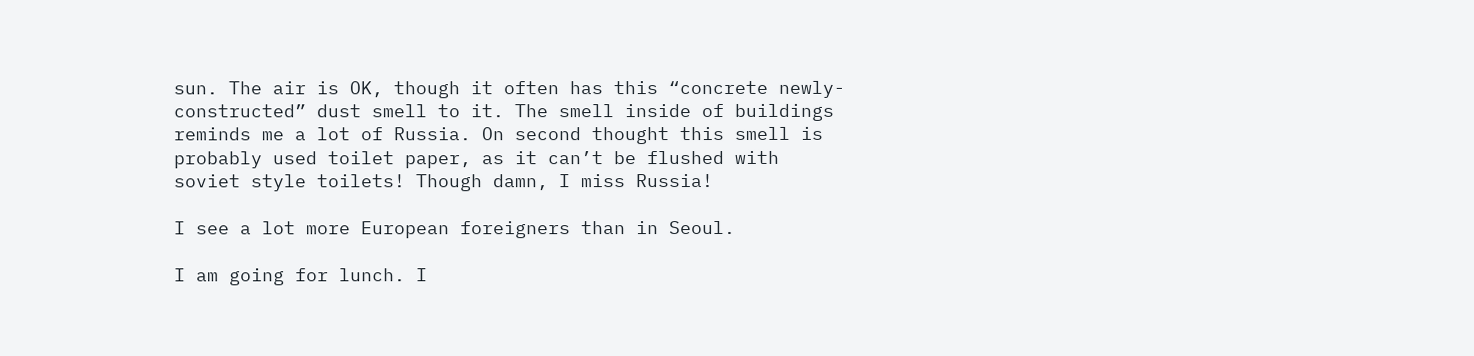sun. The air is OK, though it often has this “concrete newly-constructed” dust smell to it. The smell inside of buildings reminds me a lot of Russia. On second thought this smell is probably used toilet paper, as it can’t be flushed with soviet style toilets! Though damn, I miss Russia!

I see a lot more European foreigners than in Seoul.

I am going for lunch. I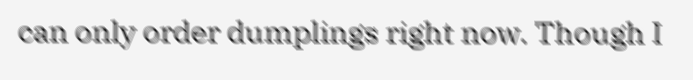can only order dumplings right now. Though I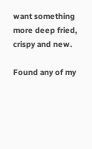want something more deep fried, crispy and new.

Found any of my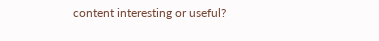content interesting or useful?